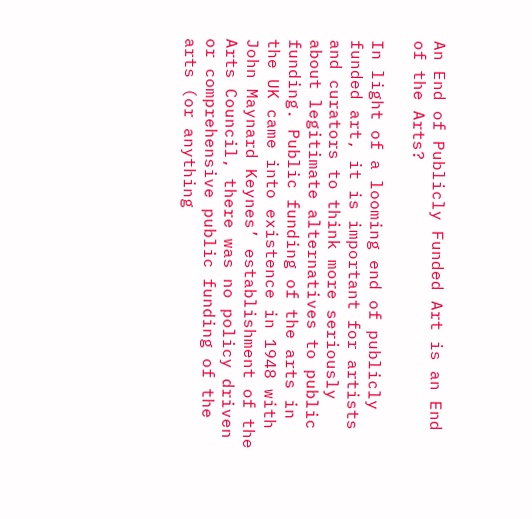An End of Publicly Funded Art is an End of the Arts?

In light of a looming end of publicly funded art, it is important for artists and curators to think more seriously about legitimate alternatives to public funding. Public funding of the arts in the UK came into existence in 1948 with John Maynard Keynes’ establishment of the Arts Council, there was no policy driven or comprehensive public funding of the arts (or anything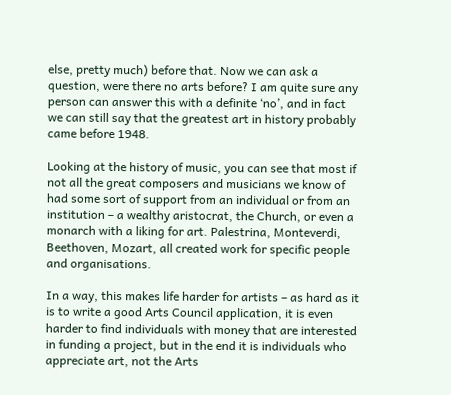else, pretty much) before that. Now we can ask a question, were there no arts before? I am quite sure any person can answer this with a definite ‘no’, and in fact we can still say that the greatest art in history probably came before 1948.

Looking at the history of music, you can see that most if not all the great composers and musicians we know of had some sort of support from an individual or from an institution – a wealthy aristocrat, the Church, or even a monarch with a liking for art. Palestrina, Monteverdi, Beethoven, Mozart, all created work for specific people and organisations.

In a way, this makes life harder for artists – as hard as it is to write a good Arts Council application, it is even harder to find individuals with money that are interested in funding a project, but in the end it is individuals who appreciate art, not the Arts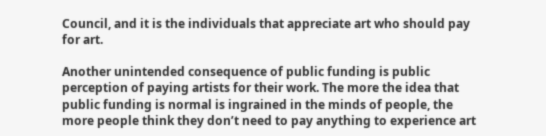Council, and it is the individuals that appreciate art who should pay for art.

Another unintended consequence of public funding is public perception of paying artists for their work. The more the idea that public funding is normal is ingrained in the minds of people, the more people think they don’t need to pay anything to experience art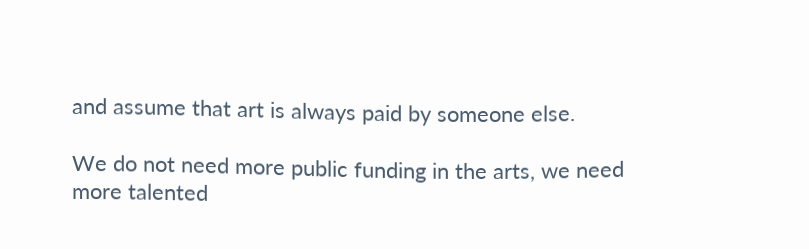and assume that art is always paid by someone else.

We do not need more public funding in the arts, we need more talented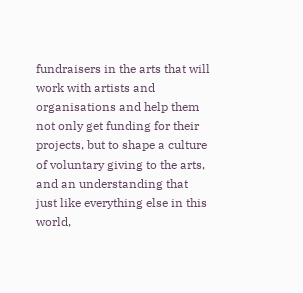fundraisers in the arts that will work with artists and organisations and help them not only get funding for their projects, but to shape a culture of voluntary giving to the arts, and an understanding that just like everything else in this world,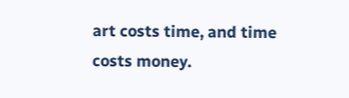art costs time, and time costs money.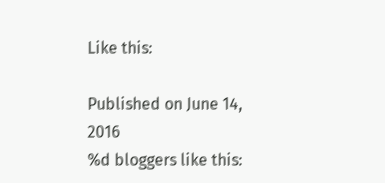Like this:

Published on June 14, 2016
%d bloggers like this: